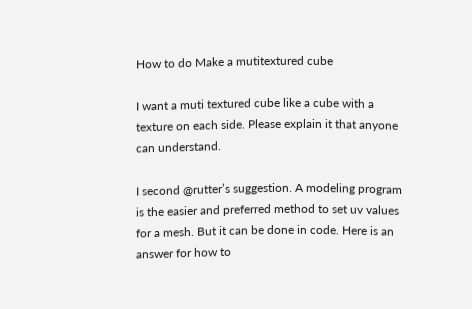How to do Make a mutitextured cube

I want a muti textured cube like a cube with a texture on each side. Please explain it that anyone can understand.

I second @rutter’s suggestion. A modeling program is the easier and preferred method to set uv values for a mesh. But it can be done in code. Here is an answer for how to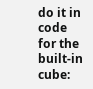do it in code for the built-in cube: